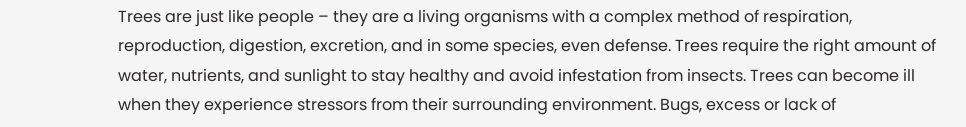Trees are just like people – they are a living organisms with a complex method of respiration, reproduction, digestion, excretion, and in some species, even defense. Trees require the right amount of water, nutrients, and sunlight to stay healthy and avoid infestation from insects. Trees can become ill when they experience stressors from their surrounding environment. Bugs, excess or lack of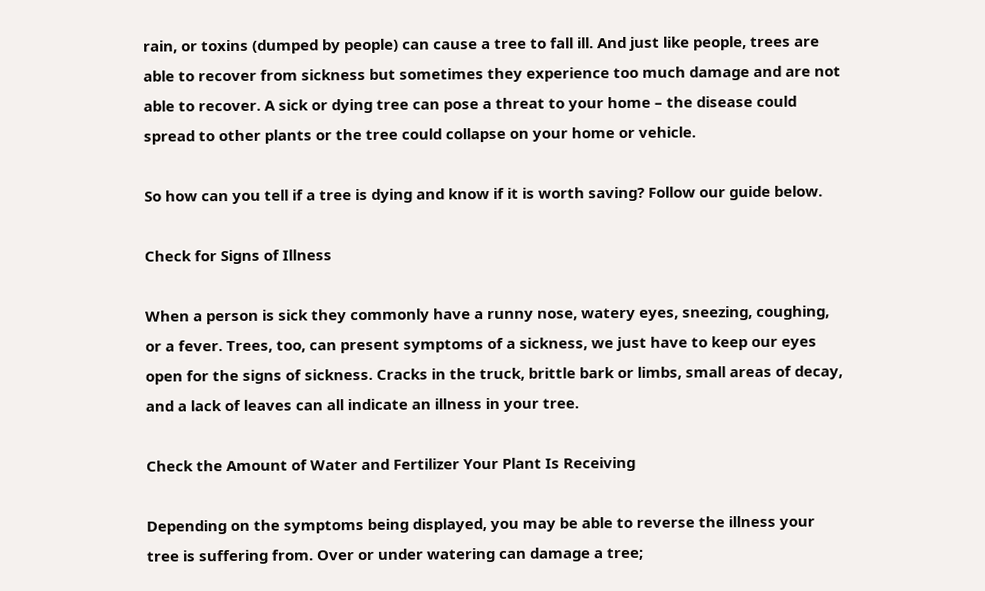rain, or toxins (dumped by people) can cause a tree to fall ill. And just like people, trees are able to recover from sickness but sometimes they experience too much damage and are not able to recover. A sick or dying tree can pose a threat to your home – the disease could spread to other plants or the tree could collapse on your home or vehicle.

So how can you tell if a tree is dying and know if it is worth saving? Follow our guide below.

Check for Signs of Illness

When a person is sick they commonly have a runny nose, watery eyes, sneezing, coughing, or a fever. Trees, too, can present symptoms of a sickness, we just have to keep our eyes open for the signs of sickness. Cracks in the truck, brittle bark or limbs, small areas of decay, and a lack of leaves can all indicate an illness in your tree.

Check the Amount of Water and Fertilizer Your Plant Is Receiving

Depending on the symptoms being displayed, you may be able to reverse the illness your tree is suffering from. Over or under watering can damage a tree;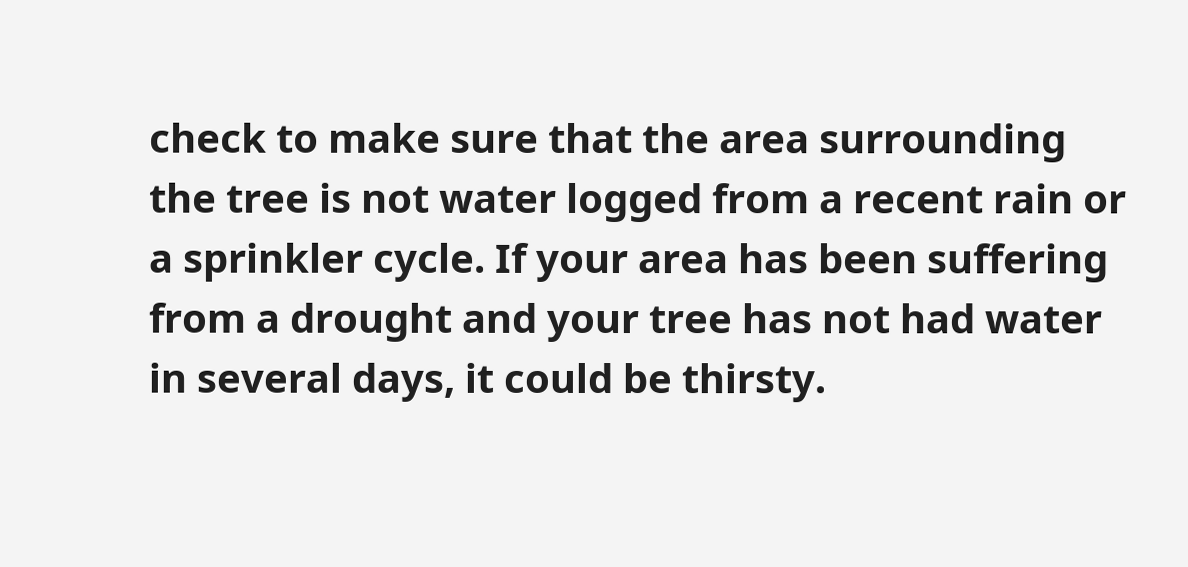check to make sure that the area surrounding the tree is not water logged from a recent rain or a sprinkler cycle. If your area has been suffering from a drought and your tree has not had water in several days, it could be thirsty.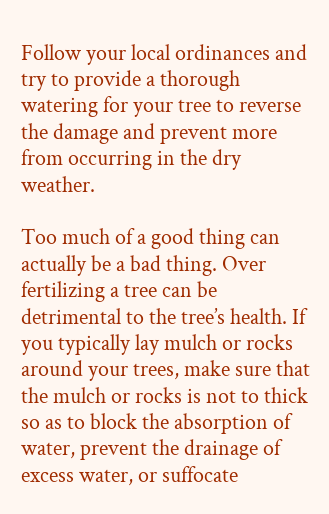Follow your local ordinances and try to provide a thorough watering for your tree to reverse the damage and prevent more from occurring in the dry weather.

Too much of a good thing can actually be a bad thing. Over fertilizing a tree can be detrimental to the tree’s health. If you typically lay mulch or rocks around your trees, make sure that the mulch or rocks is not to thick so as to block the absorption of water, prevent the drainage of excess water, or suffocate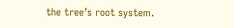the tree’s root system.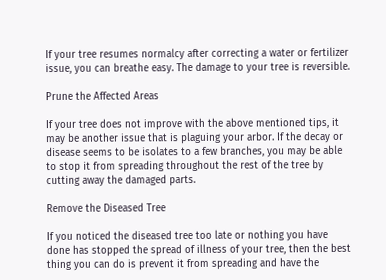If your tree resumes normalcy after correcting a water or fertilizer issue, you can breathe easy. The damage to your tree is reversible.

Prune the Affected Areas

If your tree does not improve with the above mentioned tips, it may be another issue that is plaguing your arbor. If the decay or disease seems to be isolates to a few branches, you may be able to stop it from spreading throughout the rest of the tree by cutting away the damaged parts.

Remove the Diseased Tree

If you noticed the diseased tree too late or nothing you have done has stopped the spread of illness of your tree, then the best thing you can do is prevent it from spreading and have the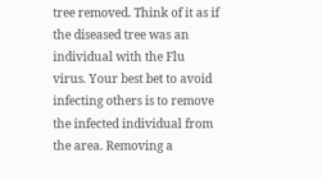tree removed. Think of it as if the diseased tree was an individual with the Flu virus. Your best bet to avoid infecting others is to remove the infected individual from the area. Removing a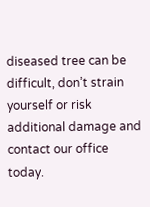diseased tree can be difficult, don’t strain yourself or risk additional damage and contact our office today.